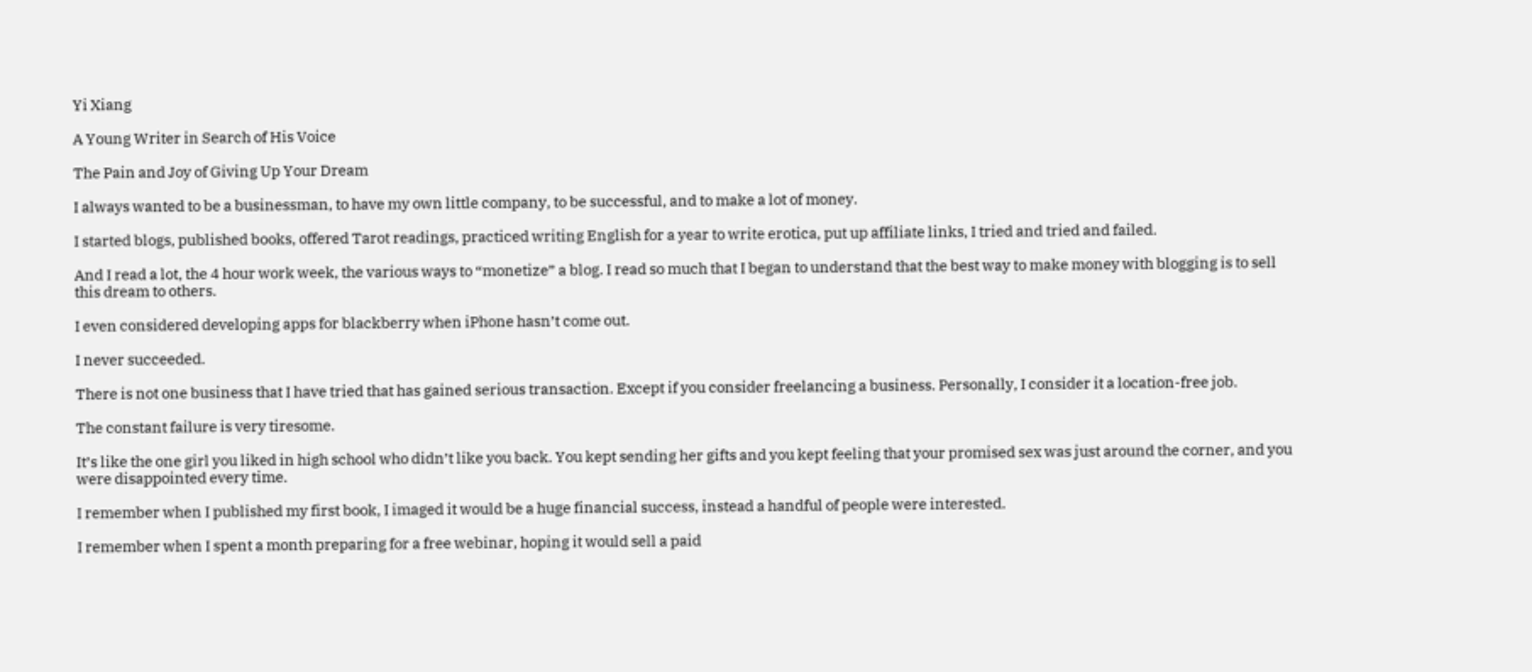Yi Xiang

A Young Writer in Search of His Voice

The Pain and Joy of Giving Up Your Dream

I always wanted to be a businessman, to have my own little company, to be successful, and to make a lot of money.

I started blogs, published books, offered Tarot readings, practiced writing English for a year to write erotica, put up affiliate links, I tried and tried and failed.

And I read a lot, the 4 hour work week, the various ways to “monetize” a blog. I read so much that I began to understand that the best way to make money with blogging is to sell this dream to others.

I even considered developing apps for blackberry when iPhone hasn’t come out.

I never succeeded.

There is not one business that I have tried that has gained serious transaction. Except if you consider freelancing a business. Personally, I consider it a location-free job.

The constant failure is very tiresome.

It’s like the one girl you liked in high school who didn’t like you back. You kept sending her gifts and you kept feeling that your promised sex was just around the corner, and you were disappointed every time.

I remember when I published my first book, I imaged it would be a huge financial success, instead a handful of people were interested.

I remember when I spent a month preparing for a free webinar, hoping it would sell a paid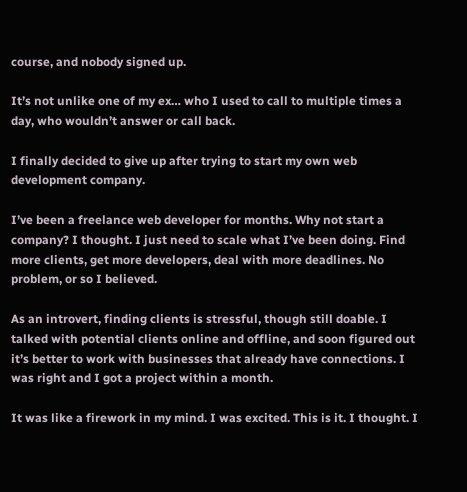course, and nobody signed up.

It’s not unlike one of my ex… who I used to call to multiple times a day, who wouldn’t answer or call back.

I finally decided to give up after trying to start my own web development company.

I’ve been a freelance web developer for months. Why not start a company? I thought. I just need to scale what I’ve been doing. Find more clients, get more developers, deal with more deadlines. No problem, or so I believed.

As an introvert, finding clients is stressful, though still doable. I talked with potential clients online and offline, and soon figured out it’s better to work with businesses that already have connections. I was right and I got a project within a month.

It was like a firework in my mind. I was excited. This is it. I thought. I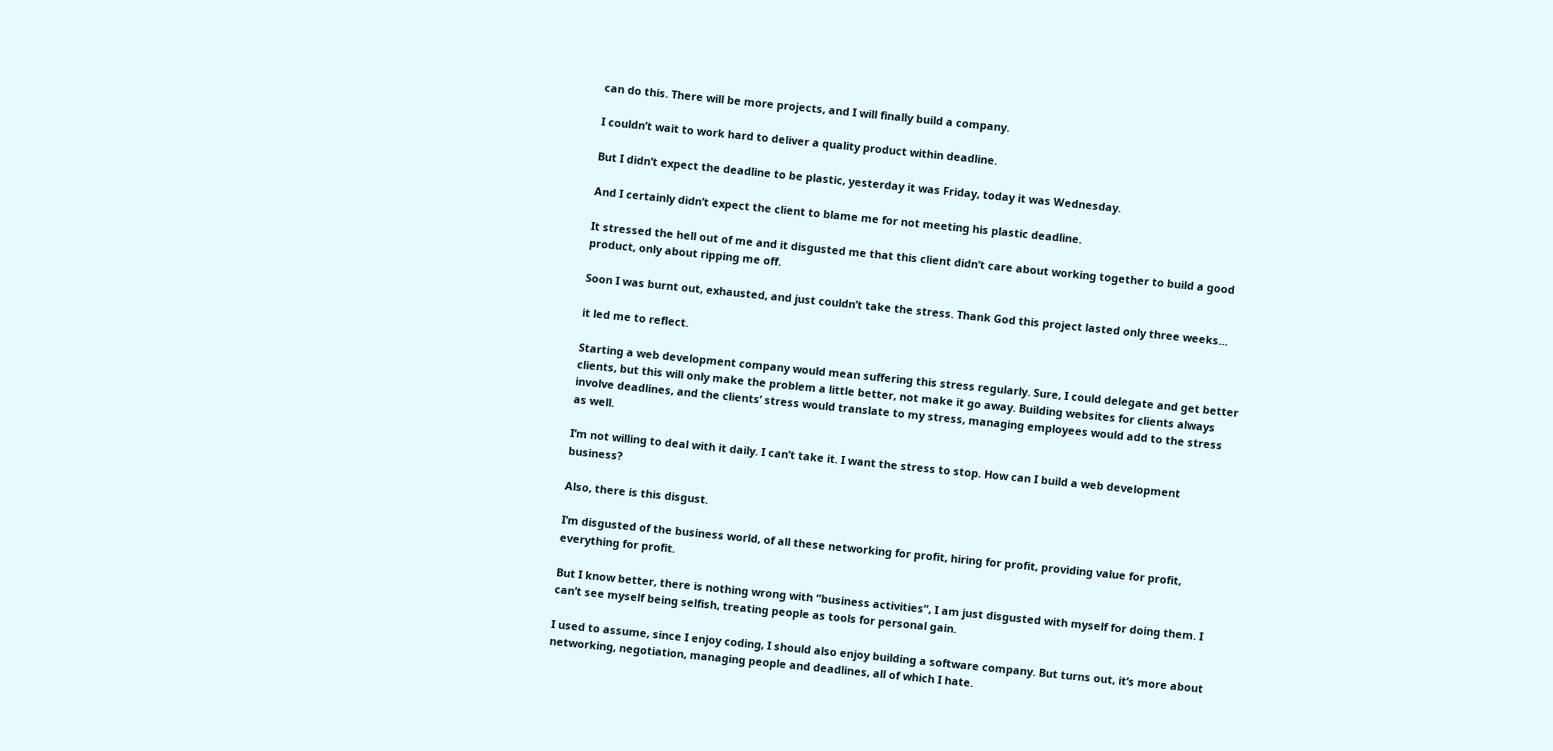can do this. There will be more projects, and I will finally build a company.

I couldn’t wait to work hard to deliver a quality product within deadline.

But I didn’t expect the deadline to be plastic, yesterday it was Friday, today it was Wednesday.

And I certainly didn’t expect the client to blame me for not meeting his plastic deadline.

It stressed the hell out of me and it disgusted me that this client didn’t care about working together to build a good product, only about ripping me off.

Soon I was burnt out, exhausted, and just couldn’t take the stress. Thank God this project lasted only three weeks…

it led me to reflect.

Starting a web development company would mean suffering this stress regularly. Sure, I could delegate and get better clients, but this will only make the problem a little better, not make it go away. Building websites for clients always involve deadlines, and the clients’ stress would translate to my stress, managing employees would add to the stress as well.

I’m not willing to deal with it daily. I can’t take it. I want the stress to stop. How can I build a web development business?

Also, there is this disgust.

I’m disgusted of the business world, of all these networking for profit, hiring for profit, providing value for profit, everything for profit.

But I know better, there is nothing wrong with “business activities”, I am just disgusted with myself for doing them. I can’t see myself being selfish, treating people as tools for personal gain.

I used to assume, since I enjoy coding, I should also enjoy building a software company. But turns out, it’s more about networking, negotiation, managing people and deadlines, all of which I hate.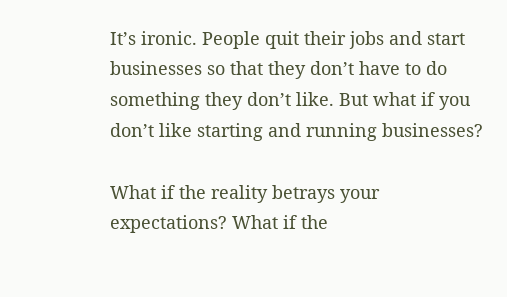It’s ironic. People quit their jobs and start businesses so that they don’t have to do something they don’t like. But what if you don’t like starting and running businesses?

What if the reality betrays your expectations? What if the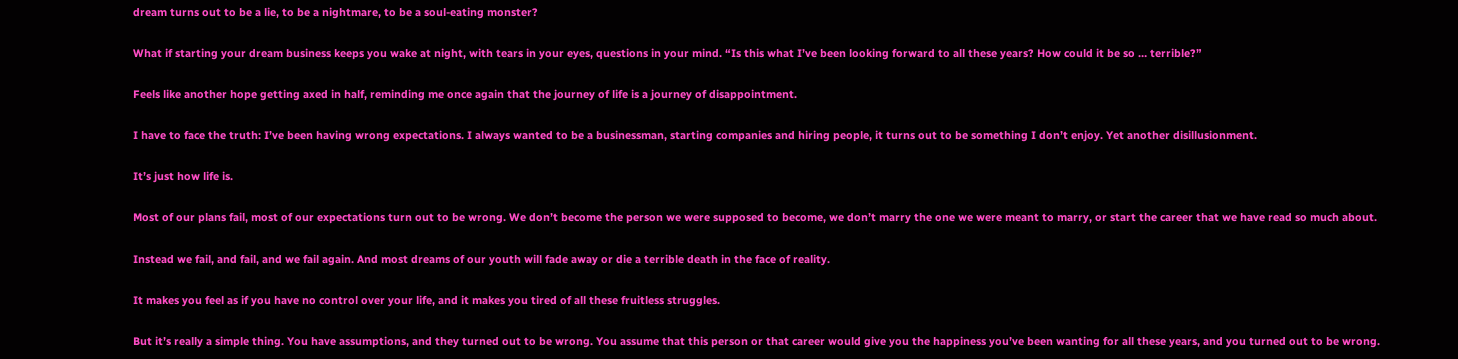dream turns out to be a lie, to be a nightmare, to be a soul-eating monster?

What if starting your dream business keeps you wake at night, with tears in your eyes, questions in your mind. “Is this what I’ve been looking forward to all these years? How could it be so … terrible?”

Feels like another hope getting axed in half, reminding me once again that the journey of life is a journey of disappointment.

I have to face the truth: I’ve been having wrong expectations. I always wanted to be a businessman, starting companies and hiring people, it turns out to be something I don’t enjoy. Yet another disillusionment.

It’s just how life is.

Most of our plans fail, most of our expectations turn out to be wrong. We don’t become the person we were supposed to become, we don’t marry the one we were meant to marry, or start the career that we have read so much about.

Instead we fail, and fail, and we fail again. And most dreams of our youth will fade away or die a terrible death in the face of reality.

It makes you feel as if you have no control over your life, and it makes you tired of all these fruitless struggles.

But it’s really a simple thing. You have assumptions, and they turned out to be wrong. You assume that this person or that career would give you the happiness you’ve been wanting for all these years, and you turned out to be wrong.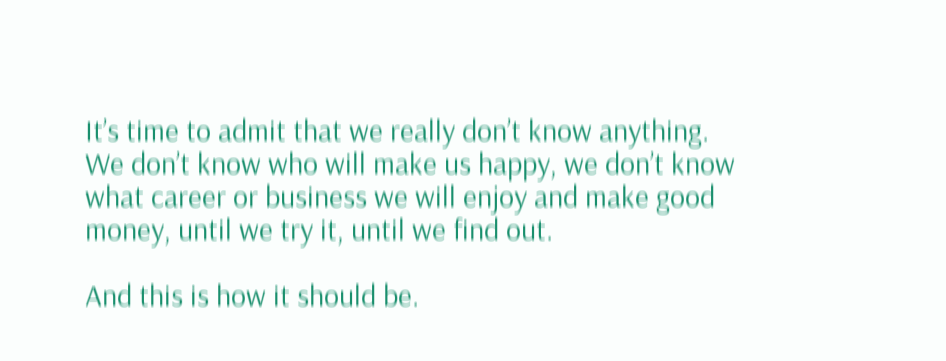It’s time to admit that we really don’t know anything. We don’t know who will make us happy, we don’t know what career or business we will enjoy and make good money, until we try it, until we find out.

And this is how it should be.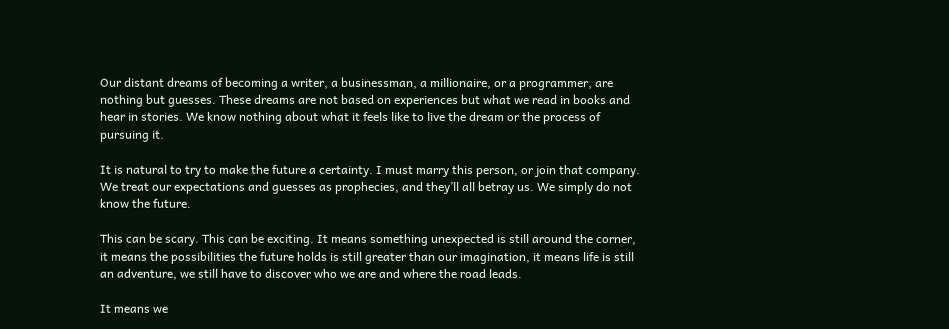Our distant dreams of becoming a writer, a businessman, a millionaire, or a programmer, are nothing but guesses. These dreams are not based on experiences but what we read in books and hear in stories. We know nothing about what it feels like to live the dream or the process of pursuing it.

It is natural to try to make the future a certainty. I must marry this person, or join that company. We treat our expectations and guesses as prophecies, and they’ll all betray us. We simply do not know the future.

This can be scary. This can be exciting. It means something unexpected is still around the corner, it means the possibilities the future holds is still greater than our imagination, it means life is still an adventure, we still have to discover who we are and where the road leads.

It means we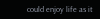could enjoy life as it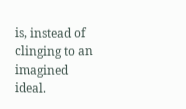is, instead of clinging to an imagined ideal.